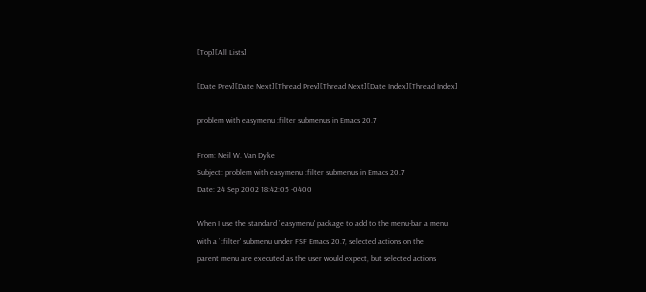[Top][All Lists]

[Date Prev][Date Next][Thread Prev][Thread Next][Date Index][Thread Index]

problem with easymenu :filter submenus in Emacs 20.7

From: Neil W. Van Dyke
Subject: problem with easymenu :filter submenus in Emacs 20.7
Date: 24 Sep 2002 18:42:05 -0400

When I use the standard `easymenu' package to add to the menu-bar a menu
with a `:filter' submenu under FSF Emacs 20.7, selected actions on the
parent menu are executed as the user would expect, but selected actions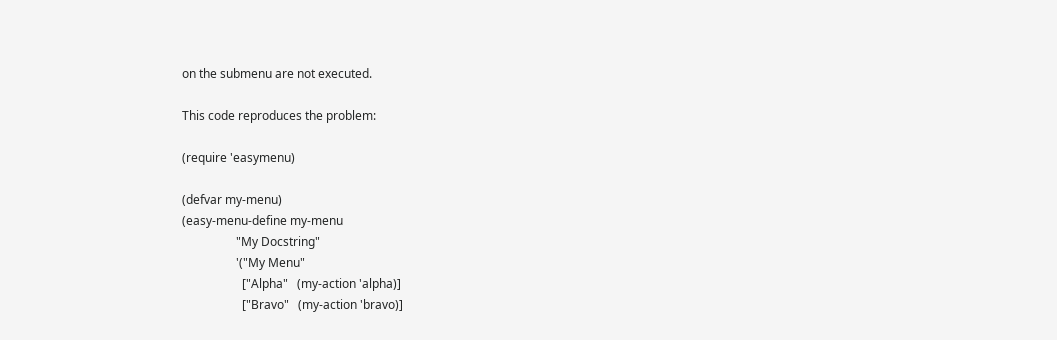on the submenu are not executed.

This code reproduces the problem:

(require 'easymenu)

(defvar my-menu)
(easy-menu-define my-menu
                  "My Docstring"
                  '("My Menu"
                    ["Alpha"   (my-action 'alpha)]
                    ["Bravo"   (my-action 'bravo)]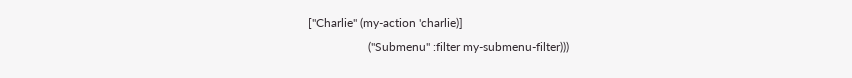["Charlie" (my-action 'charlie)]
                    ("Submenu" :filter my-submenu-filter)))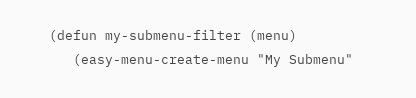(defun my-submenu-filter (menu)
   (easy-menu-create-menu "My Submenu"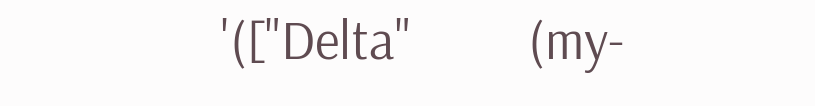'(["Delta"         (my-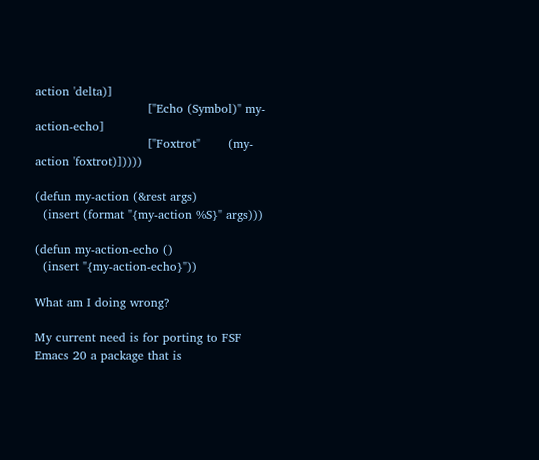action 'delta)]
                            ["Echo (Symbol)" my-action-echo]
                            ["Foxtrot"       (my-action 'foxtrot)]))))

(defun my-action (&rest args)
  (insert (format "{my-action %S}" args)))

(defun my-action-echo ()
  (insert "{my-action-echo}"))

What am I doing wrong?

My current need is for porting to FSF Emacs 20 a package that is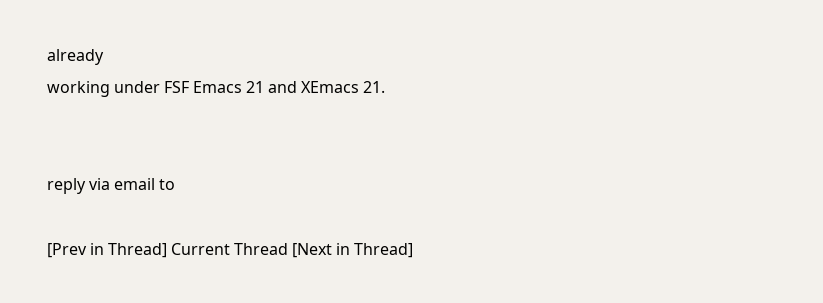already
working under FSF Emacs 21 and XEmacs 21.


reply via email to

[Prev in Thread] Current Thread [Next in Thread]